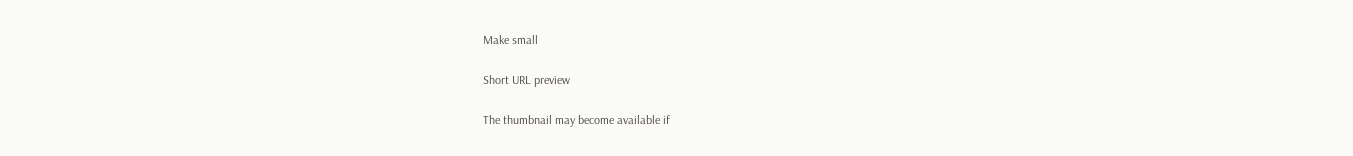Make small

Short URL preview

The thumbnail may become available if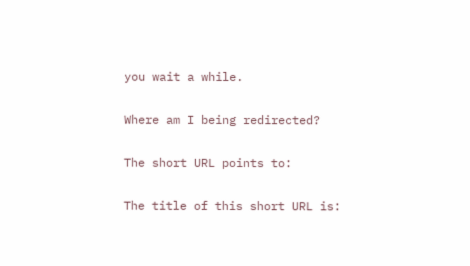you wait a while.

Where am I being redirected?

The short URL points to:

The title of this short URL is: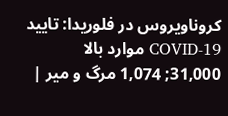کروناویروس در فلوریدا: تایید COVID-19 موارد بالا 31,000; 1,074 مرگ و میر |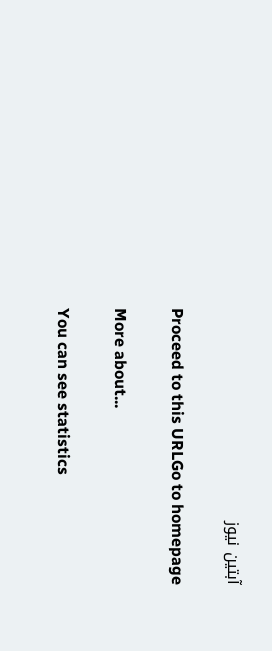آبتین نیوز

Proceed to this URLGo to homepage

More about...

You can see statistics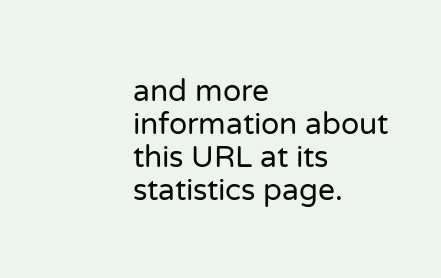and more information about this URL at its statistics page.